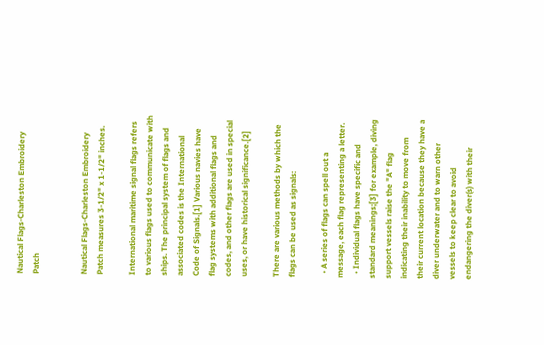Nautical Flags-Charleston Embroidery Patch


Nautical Flags-Charleston Embroidery Patch measures 3-1/2" x 1-1/2" inches.

International maritime signal flags refers to various flags used to communicate with ships. The principal system of flags and associated codes is the International Code of Signals.[1] Various navies have flag systems with additional flags and codes, and other flags are used in special uses, or have historical significance.[2]

There are various methods by which the flags can be used as signals:

  • A series of flags can spell out a message, each flag representing a letter.
  • Individual flags have specific and standard meanings;[3] for example, diving support vessels raise the "A" flag indicating their inability to move from their current location because they have a diver underwater and to warn other vessels to keep clear to avoid endangering the diver(s) with their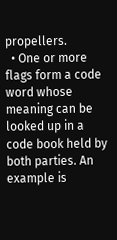propellers.
  • One or more flags form a code word whose meaning can be looked up in a code book held by both parties. An example is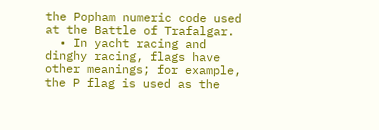the Popham numeric code used at the Battle of Trafalgar.
  • In yacht racing and dinghy racing, flags have other meanings; for example, the P flag is used as the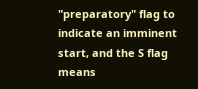"preparatory" flag to indicate an imminent start, and the S flag means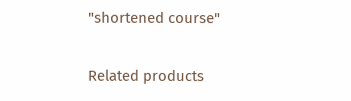"shortened course"

Related products